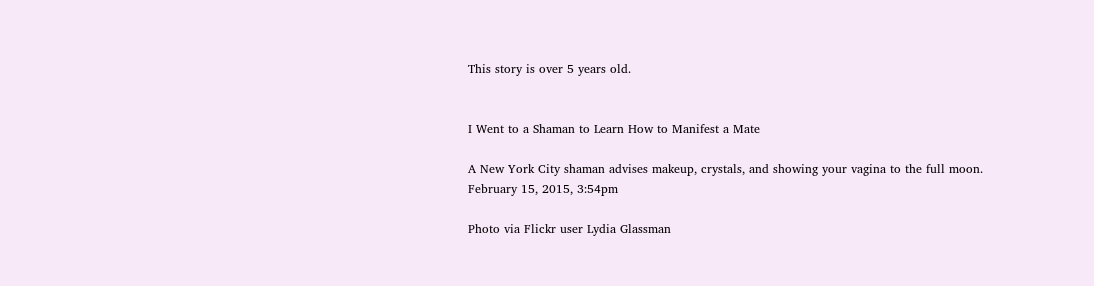This story is over 5 years old.


I Went to a Shaman to Learn How to Manifest a Mate

A New York City shaman advises makeup, crystals, and showing your vagina to the full moon.
February 15, 2015, 3:54pm

Photo via Flickr user Lydia Glassman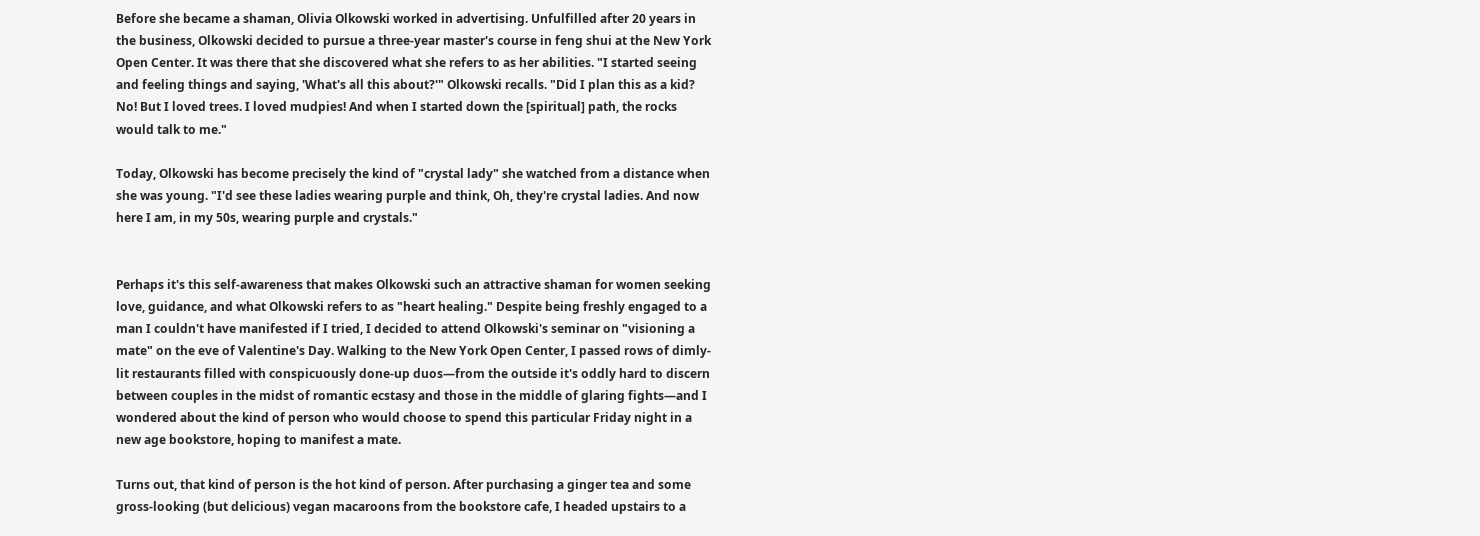Before she became a shaman, Olivia Olkowski worked in advertising. Unfulfilled after 20 years in the business, Olkowski decided to pursue a three-year master's course in feng shui at the New York Open Center. It was there that she discovered what she refers to as her abilities. "I started seeing and feeling things and saying, 'What's all this about?'" Olkowski recalls. "Did I plan this as a kid? No! But I loved trees. I loved mudpies! And when I started down the [spiritual] path, the rocks would talk to me."

Today, Olkowski has become precisely the kind of "crystal lady" she watched from a distance when she was young. "I'd see these ladies wearing purple and think, Oh, they're crystal ladies. And now here I am, in my 50s, wearing purple and crystals."


Perhaps it's this self-awareness that makes Olkowski such an attractive shaman for women seeking love, guidance, and what Olkowski refers to as "heart healing." Despite being freshly engaged to a man I couldn't have manifested if I tried, I decided to attend Olkowski's seminar on "visioning a mate" on the eve of Valentine's Day. Walking to the New York Open Center, I passed rows of dimly-lit restaurants filled with conspicuously done-up duos—from the outside it's oddly hard to discern between couples in the midst of romantic ecstasy and those in the middle of glaring fights—and I wondered about the kind of person who would choose to spend this particular Friday night in a new age bookstore, hoping to manifest a mate.

Turns out, that kind of person is the hot kind of person. After purchasing a ginger tea and some gross-looking (but delicious) vegan macaroons from the bookstore cafe, I headed upstairs to a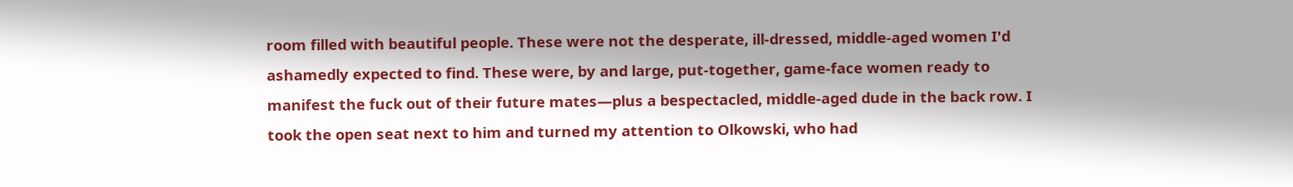room filled with beautiful people. These were not the desperate, ill-dressed, middle-aged women I'd ashamedly expected to find. These were, by and large, put-together, game-face women ready to manifest the fuck out of their future mates—plus a bespectacled, middle-aged dude in the back row. I took the open seat next to him and turned my attention to Olkowski, who had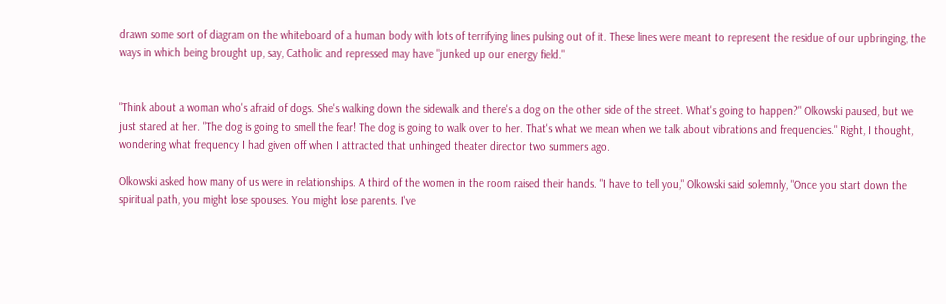drawn some sort of diagram on the whiteboard of a human body with lots of terrifying lines pulsing out of it. These lines were meant to represent the residue of our upbringing, the ways in which being brought up, say, Catholic and repressed may have "junked up our energy field."


"Think about a woman who's afraid of dogs. She's walking down the sidewalk and there's a dog on the other side of the street. What's going to happen?" Olkowski paused, but we just stared at her. "The dog is going to smell the fear! The dog is going to walk over to her. That's what we mean when we talk about vibrations and frequencies." Right, I thought, wondering what frequency I had given off when I attracted that unhinged theater director two summers ago.

Olkowski asked how many of us were in relationships. A third of the women in the room raised their hands. "I have to tell you," Olkowski said solemnly, "Once you start down the spiritual path, you might lose spouses. You might lose parents. I've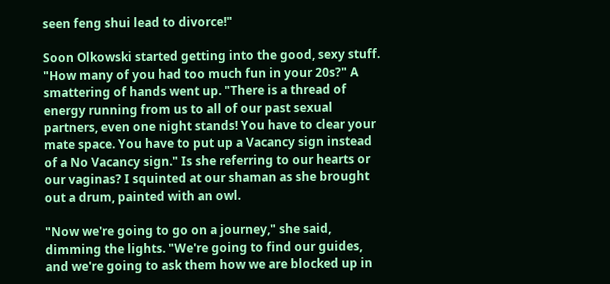seen feng shui lead to divorce!"

Soon Olkowski started getting into the good, sexy stuff. "How many of you had too much fun in your 20s?" A smattering of hands went up. "There is a thread of energy running from us to all of our past sexual partners, even one night stands! You have to clear your mate space. You have to put up a Vacancy sign instead of a No Vacancy sign." Is she referring to our hearts or our vaginas? I squinted at our shaman as she brought out a drum, painted with an owl.

"Now we're going to go on a journey," she said, dimming the lights. "We're going to find our guides, and we're going to ask them how we are blocked up in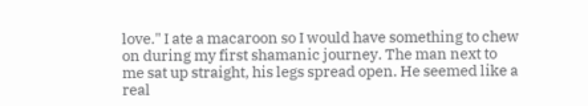love." I ate a macaroon so I would have something to chew on during my first shamanic journey. The man next to me sat up straight, his legs spread open. He seemed like a real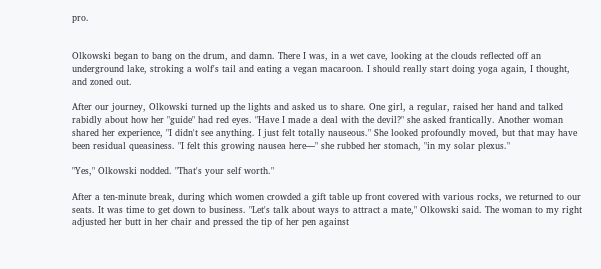pro.


Olkowski began to bang on the drum, and damn. There I was, in a wet cave, looking at the clouds reflected off an underground lake, stroking a wolf's tail and eating a vegan macaroon. I should really start doing yoga again, I thought, and zoned out.

After our journey, Olkowski turned up the lights and asked us to share. One girl, a regular, raised her hand and talked rabidly about how her "guide" had red eyes. "Have I made a deal with the devil?" she asked frantically. Another woman shared her experience, "I didn't see anything. I just felt totally nauseous." She looked profoundly moved, but that may have been residual queasiness. "I felt this growing nausea here—" she rubbed her stomach, "in my solar plexus."

"Yes," Olkowski nodded. "That's your self worth."

After a ten-minute break, during which women crowded a gift table up front covered with various rocks, we returned to our seats. It was time to get down to business. "Let's talk about ways to attract a mate," Olkowski said. The woman to my right adjusted her butt in her chair and pressed the tip of her pen against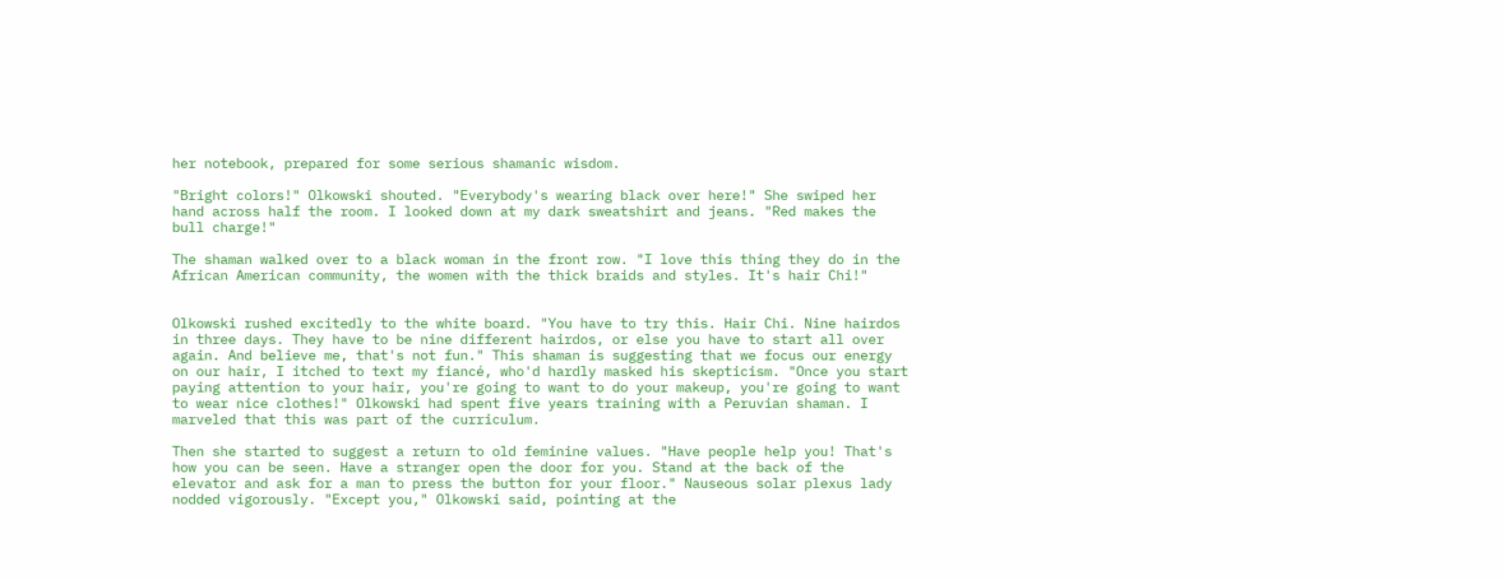her notebook, prepared for some serious shamanic wisdom.

"Bright colors!" Olkowski shouted. "Everybody's wearing black over here!" She swiped her hand across half the room. I looked down at my dark sweatshirt and jeans. "Red makes the bull charge!"

The shaman walked over to a black woman in the front row. "I love this thing they do in the African American community, the women with the thick braids and styles. It's hair Chi!"


Olkowski rushed excitedly to the white board. "You have to try this. Hair Chi. Nine hairdos in three days. They have to be nine different hairdos, or else you have to start all over again. And believe me, that's not fun." This shaman is suggesting that we focus our energy on our hair, I itched to text my fiancé, who'd hardly masked his skepticism. "Once you start paying attention to your hair, you're going to want to do your makeup, you're going to want to wear nice clothes!" Olkowski had spent five years training with a Peruvian shaman. I marveled that this was part of the curriculum.

Then she started to suggest a return to old feminine values. "Have people help you! That's how you can be seen. Have a stranger open the door for you. Stand at the back of the elevator and ask for a man to press the button for your floor." Nauseous solar plexus lady nodded vigorously. "Except you," Olkowski said, pointing at the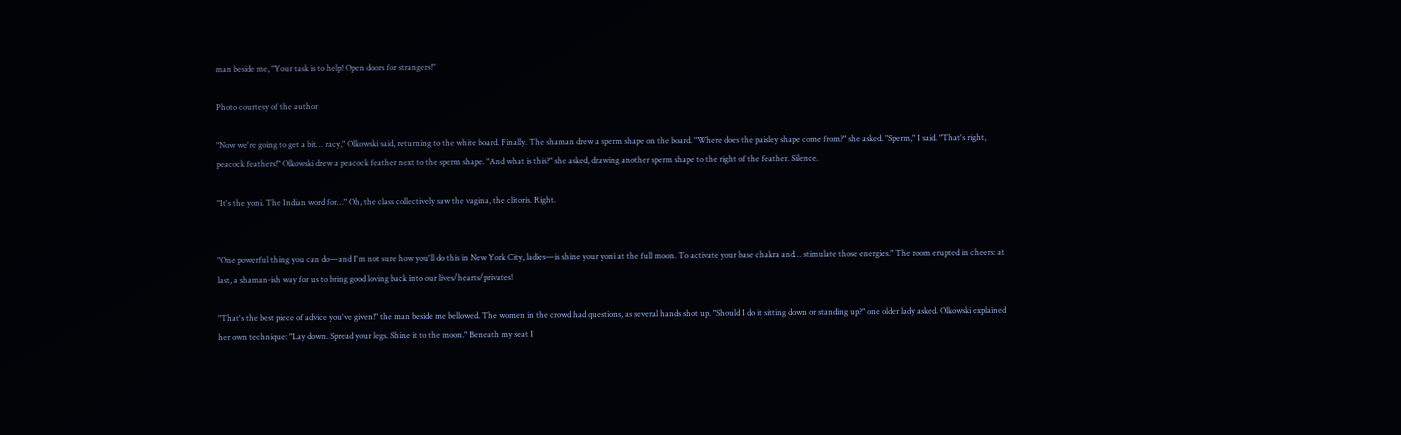man beside me, "Your task is to help! Open doors for strangers!"

Photo courtesy of the author

"Now we're going to get a bit… racy," Olkowski said, returning to the white board. Finally. The shaman drew a sperm shape on the board. "Where does the paisley shape come from?" she asked. "Sperm," I said. "That's right, peacock feathers!" Olkowski drew a peacock feather next to the sperm shape. "And what is this?" she asked, drawing another sperm shape to the right of the feather. Silence.

"It's the yoni. The Indian word for…" Oh, the class collectively saw the vagina, the clitoris. Right.


"One powerful thing you can do—and I'm not sure how you'll do this in New York City, ladies—is shine your yoni at the full moon. To activate your base chakra and… stimulate those energies." The room erupted in cheers: at last, a shaman-ish way for us to bring good loving back into our lives/hearts/privates!

"That's the best piece of advice you've given!" the man beside me bellowed. The women in the crowd had questions, as several hands shot up. "Should I do it sitting down or standing up?" one older lady asked. Olkowski explained her own technique: "Lay down. Spread your legs. Shine it to the moon." Beneath my seat I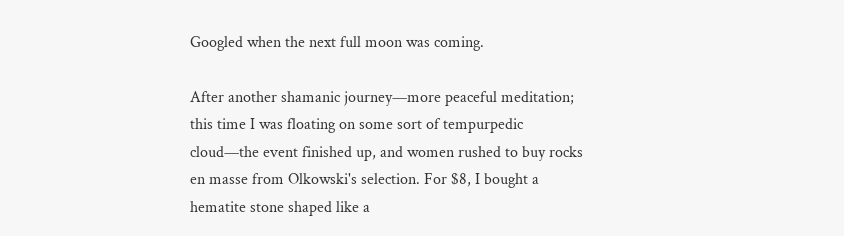Googled when the next full moon was coming.

After another shamanic journey—more peaceful meditation; this time I was floating on some sort of tempurpedic cloud—the event finished up, and women rushed to buy rocks en masse from Olkowski's selection. For $8, I bought a hematite stone shaped like a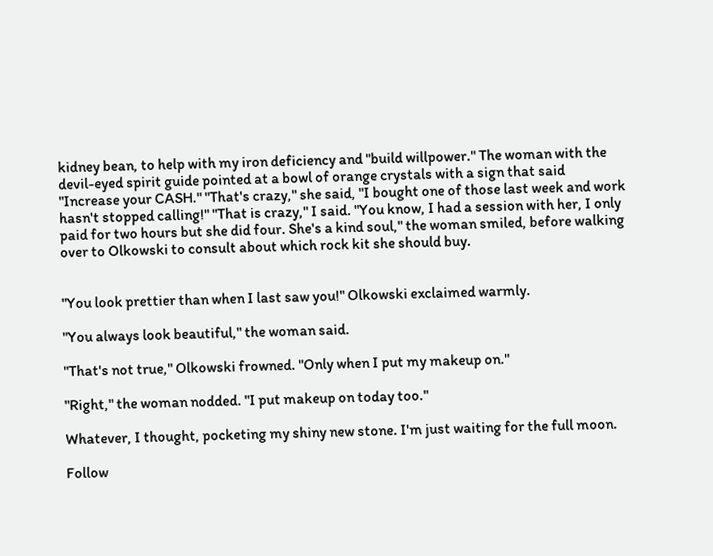kidney bean, to help with my iron deficiency and "build willpower." The woman with the devil-eyed spirit guide pointed at a bowl of orange crystals with a sign that said "Increase your CASH." "That's crazy," she said, "I bought one of those last week and work hasn't stopped calling!" "That is crazy," I said. "You know, I had a session with her, I only paid for two hours but she did four. She's a kind soul," the woman smiled, before walking over to Olkowski to consult about which rock kit she should buy.


"You look prettier than when I last saw you!" Olkowski exclaimed warmly.

"You always look beautiful," the woman said.

"That's not true," Olkowski frowned. "Only when I put my makeup on."

"Right," the woman nodded. "I put makeup on today too."

Whatever, I thought, pocketing my shiny new stone. I'm just waiting for the full moon.

Follow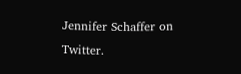Jennifer Schaffer on Twitter.